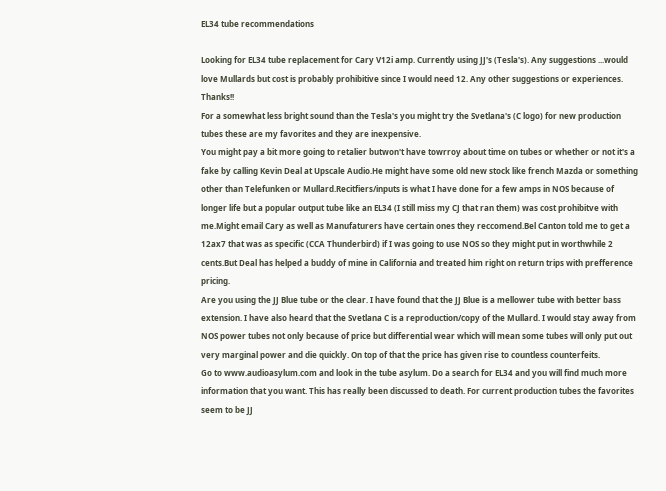EL34 tube recommendations

Looking for EL34 tube replacement for Cary V12i amp. Currently using JJ's (Tesla's). Any suggestions ...would love Mullards but cost is probably prohibitive since I would need 12. Any other suggestions or experiences. Thanks!!
For a somewhat less bright sound than the Tesla's you might try the Svetlana's (C logo) for new production tubes these are my favorites and they are inexpensive.
You might pay a bit more going to retalier butwon't have towrroy about time on tubes or whether or not it's a fake by calling Kevin Deal at Upscale Audio.He might have some old new stock like french Mazda or something other than Telefunken or Mullard.Recitfiers/inputs is what I have done for a few amps in NOS because of longer life but a popular output tube like an EL34 (I still miss my CJ that ran them) was cost prohibitve with me.Might email Cary as well as Manufaturers have certain ones they reccomend.Bel Canton told me to get a 12ax7 that was as specific (CCA Thunderbird) if I was going to use NOS so they might put in worthwhile 2 cents.But Deal has helped a buddy of mine in California and treated him right on return trips with prefference pricing.
Are you using the JJ Blue tube or the clear. I have found that the JJ Blue is a mellower tube with better bass extension. I have also heard that the Svetlana C is a reproduction/copy of the Mullard. I would stay away from NOS power tubes not only because of price but differential wear which will mean some tubes will only put out very marginal power and die quickly. On top of that the price has given rise to countless counterfeits.
Go to www.audioasylum.com and look in the tube asylum. Do a search for EL34 and you will find much more information that you want. This has really been discussed to death. For current production tubes the favorites seem to be JJ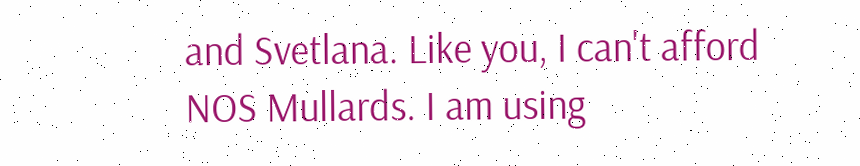and Svetlana. Like you, I can't afford NOS Mullards. I am using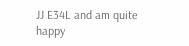JJ E34L and am quite happy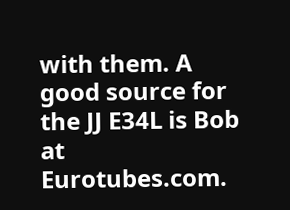with them. A good source for the JJ E34L is Bob at Eurotubes.com.